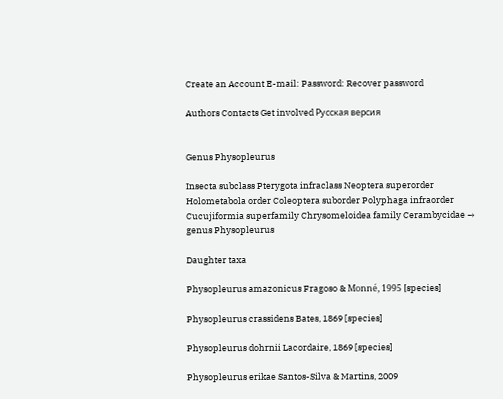Create an Account E-mail: Password: Recover password

Authors Contacts Get involved Русская версия


Genus Physopleurus

Insecta subclass Pterygota infraclass Neoptera superorder Holometabola order Coleoptera suborder Polyphaga infraorder Cucujiformia superfamily Chrysomeloidea family Cerambycidae → genus Physopleurus

Daughter taxa

Physopleurus amazonicus Fragoso & Monné, 1995 [species]

Physopleurus crassidens Bates, 1869 [species]

Physopleurus dohrnii Lacordaire, 1869 [species]

Physopleurus erikae Santos-Silva & Martins, 2009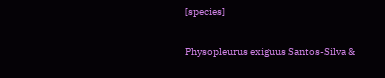[species]

Physopleurus exiguus Santos-Silva &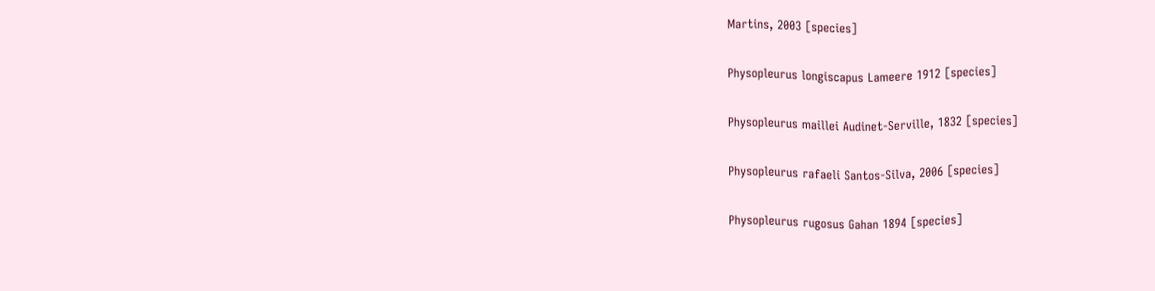Martins, 2003 [species]

Physopleurus longiscapus Lameere 1912 [species]

Physopleurus maillei Audinet-Serville, 1832 [species]

Physopleurus rafaeli Santos-Silva, 2006 [species]

Physopleurus rugosus Gahan 1894 [species]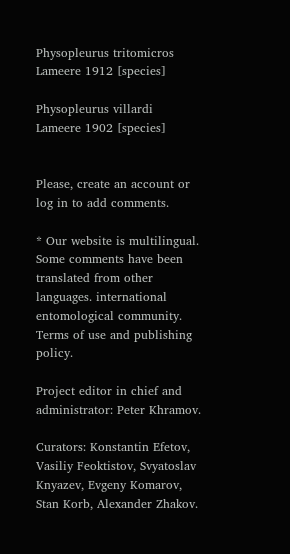Physopleurus tritomicros Lameere 1912 [species]

Physopleurus villardi Lameere 1902 [species]


Please, create an account or log in to add comments.

* Our website is multilingual. Some comments have been translated from other languages. international entomological community. Terms of use and publishing policy.

Project editor in chief and administrator: Peter Khramov.

Curators: Konstantin Efetov, Vasiliy Feoktistov, Svyatoslav Knyazev, Evgeny Komarov, Stan Korb, Alexander Zhakov.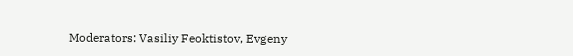Moderators: Vasiliy Feoktistov, Evgeny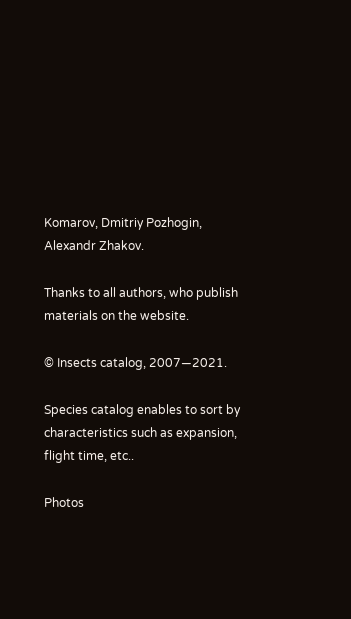Komarov, Dmitriy Pozhogin, Alexandr Zhakov.

Thanks to all authors, who publish materials on the website.

© Insects catalog, 2007—2021.

Species catalog enables to sort by characteristics such as expansion, flight time, etc..

Photos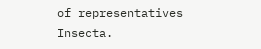of representatives Insecta.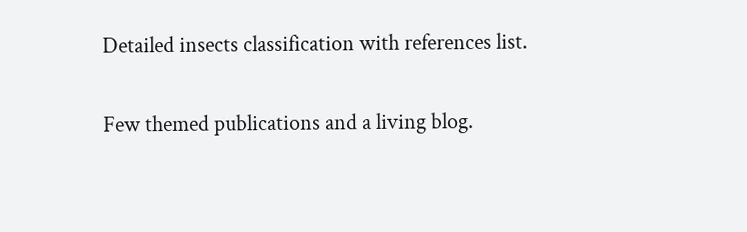Detailed insects classification with references list.

Few themed publications and a living blog.